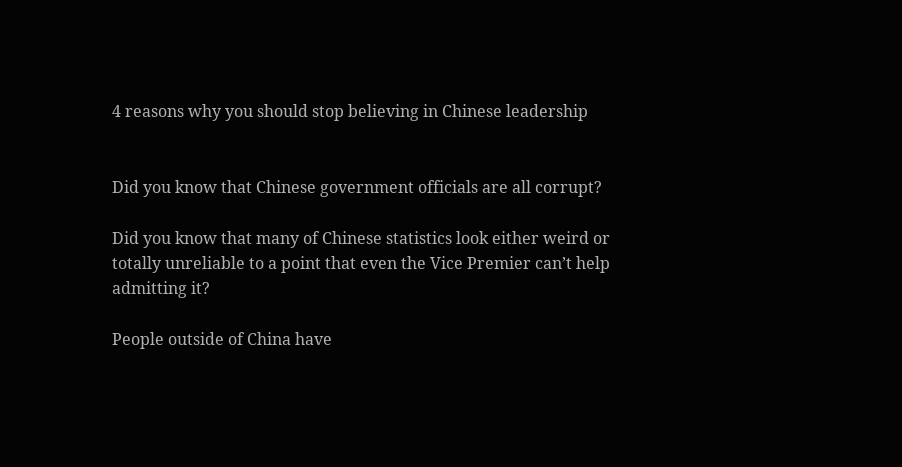4 reasons why you should stop believing in Chinese leadership


Did you know that Chinese government officials are all corrupt?

Did you know that many of Chinese statistics look either weird or totally unreliable to a point that even the Vice Premier can’t help admitting it?

People outside of China have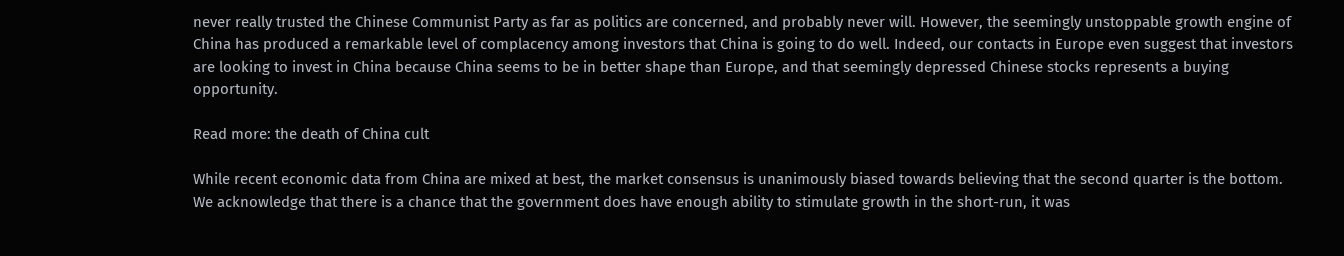never really trusted the Chinese Communist Party as far as politics are concerned, and probably never will. However, the seemingly unstoppable growth engine of China has produced a remarkable level of complacency among investors that China is going to do well. Indeed, our contacts in Europe even suggest that investors are looking to invest in China because China seems to be in better shape than Europe, and that seemingly depressed Chinese stocks represents a buying opportunity.

Read more: the death of China cult

While recent economic data from China are mixed at best, the market consensus is unanimously biased towards believing that the second quarter is the bottom.  We acknowledge that there is a chance that the government does have enough ability to stimulate growth in the short-run, it was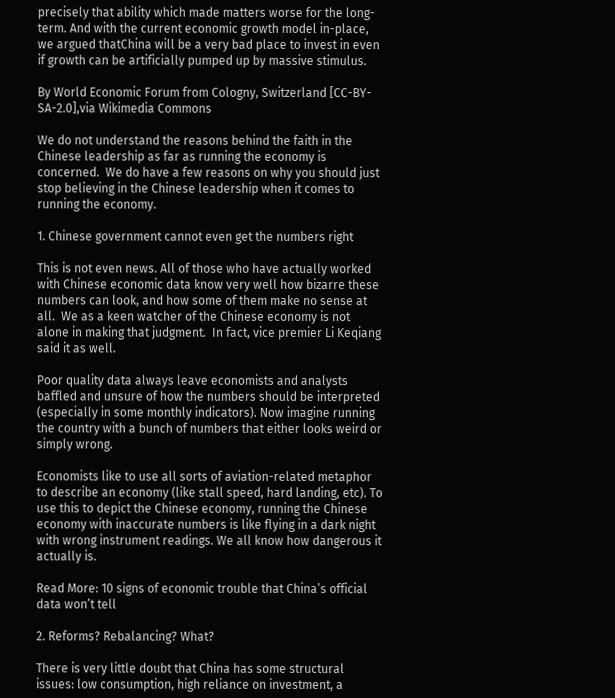precisely that ability which made matters worse for the long-term. And with the current economic growth model in-place, we argued thatChina will be a very bad place to invest in even if growth can be artificially pumped up by massive stimulus.

By World Economic Forum from Cologny, Switzerland [CC-BY-SA-2.0],via Wikimedia Commons

We do not understand the reasons behind the faith in the Chinese leadership as far as running the economy is concerned.  We do have a few reasons on why you should just stop believing in the Chinese leadership when it comes to running the economy.

1. Chinese government cannot even get the numbers right

This is not even news. All of those who have actually worked with Chinese economic data know very well how bizarre these numbers can look, and how some of them make no sense at all.  We as a keen watcher of the Chinese economy is not alone in making that judgment.  In fact, vice premier Li Keqiang said it as well.

Poor quality data always leave economists and analysts baffled and unsure of how the numbers should be interpreted (especially in some monthly indicators). Now imagine running the country with a bunch of numbers that either looks weird or simply wrong.

Economists like to use all sorts of aviation-related metaphor to describe an economy (like stall speed, hard landing, etc). To use this to depict the Chinese economy, running the Chinese economy with inaccurate numbers is like flying in a dark night with wrong instrument readings. We all know how dangerous it actually is.

Read More: 10 signs of economic trouble that China’s official data won’t tell

2. Reforms? Rebalancing? What?

There is very little doubt that China has some structural issues: low consumption, high reliance on investment, a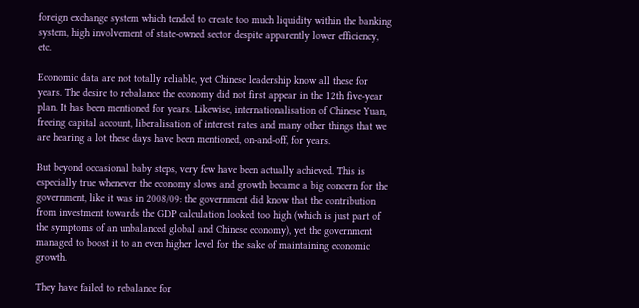foreign exchange system which tended to create too much liquidity within the banking system, high involvement of state-owned sector despite apparently lower efficiency, etc.

Economic data are not totally reliable, yet Chinese leadership know all these for years. The desire to rebalance the economy did not first appear in the 12th five-year plan. It has been mentioned for years. Likewise, internationalisation of Chinese Yuan, freeing capital account, liberalisation of interest rates and many other things that we are hearing a lot these days have been mentioned, on-and-off, for years.

But beyond occasional baby steps, very few have been actually achieved. This is especially true whenever the economy slows and growth became a big concern for the government, like it was in 2008/09: the government did know that the contribution from investment towards the GDP calculation looked too high (which is just part of the symptoms of an unbalanced global and Chinese economy), yet the government managed to boost it to an even higher level for the sake of maintaining economic growth.

They have failed to rebalance for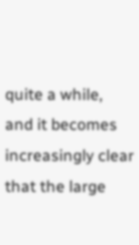quite a while, and it becomes increasingly clear that the large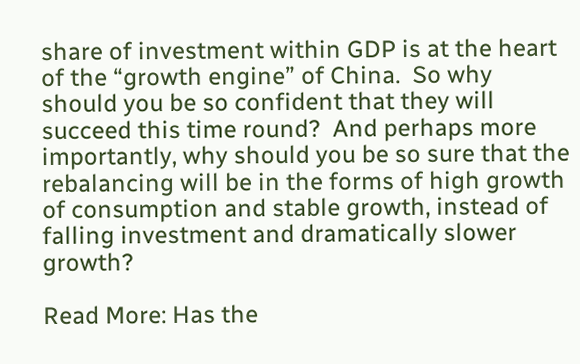share of investment within GDP is at the heart of the “growth engine” of China.  So why should you be so confident that they will succeed this time round?  And perhaps more importantly, why should you be so sure that the rebalancing will be in the forms of high growth of consumption and stable growth, instead of falling investment and dramatically slower growth?

Read More: Has the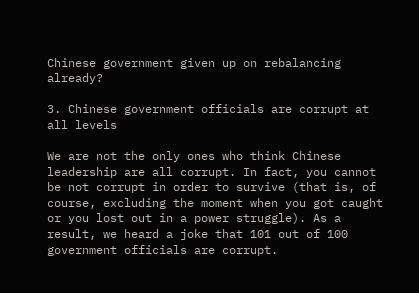Chinese government given up on rebalancing already?

3. Chinese government officials are corrupt at all levels

We are not the only ones who think Chinese leadership are all corrupt. In fact, you cannot be not corrupt in order to survive (that is, of course, excluding the moment when you got caught or you lost out in a power struggle). As a result, we heard a joke that 101 out of 100 government officials are corrupt.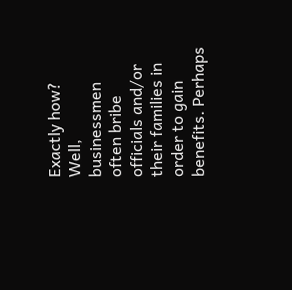Exactly how? Well, businessmen often bribe officials and/or their families in order to gain benefits. Perhaps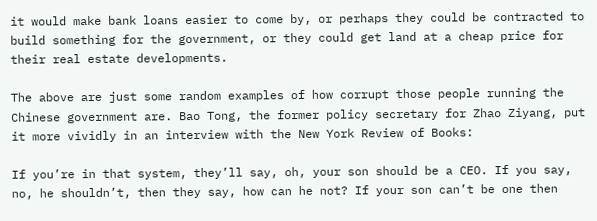it would make bank loans easier to come by, or perhaps they could be contracted to build something for the government, or they could get land at a cheap price for their real estate developments.

The above are just some random examples of how corrupt those people running the Chinese government are. Bao Tong, the former policy secretary for Zhao Ziyang, put it more vividly in an interview with the New York Review of Books:

If you’re in that system, they’ll say, oh, your son should be a CEO. If you say, no, he shouldn’t, then they say, how can he not? If your son can’t be one then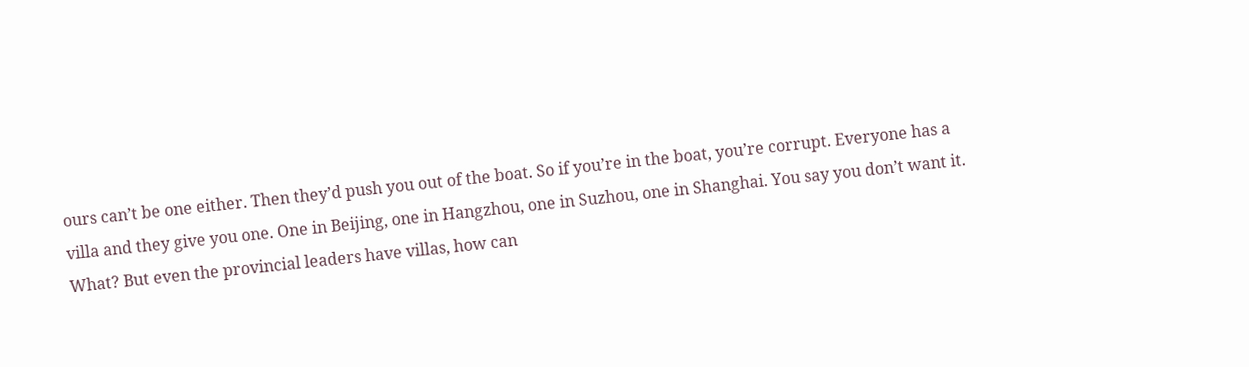ours can’t be one either. Then they’d push you out of the boat. So if you’re in the boat, you’re corrupt. Everyone has a villa and they give you one. One in Beijing, one in Hangzhou, one in Suzhou, one in Shanghai. You say you don’t want it. What? But even the provincial leaders have villas, how can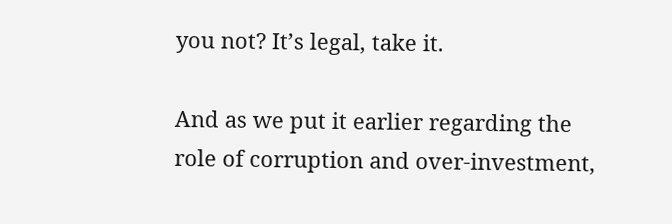you not? It’s legal, take it.

And as we put it earlier regarding the role of corruption and over-investment,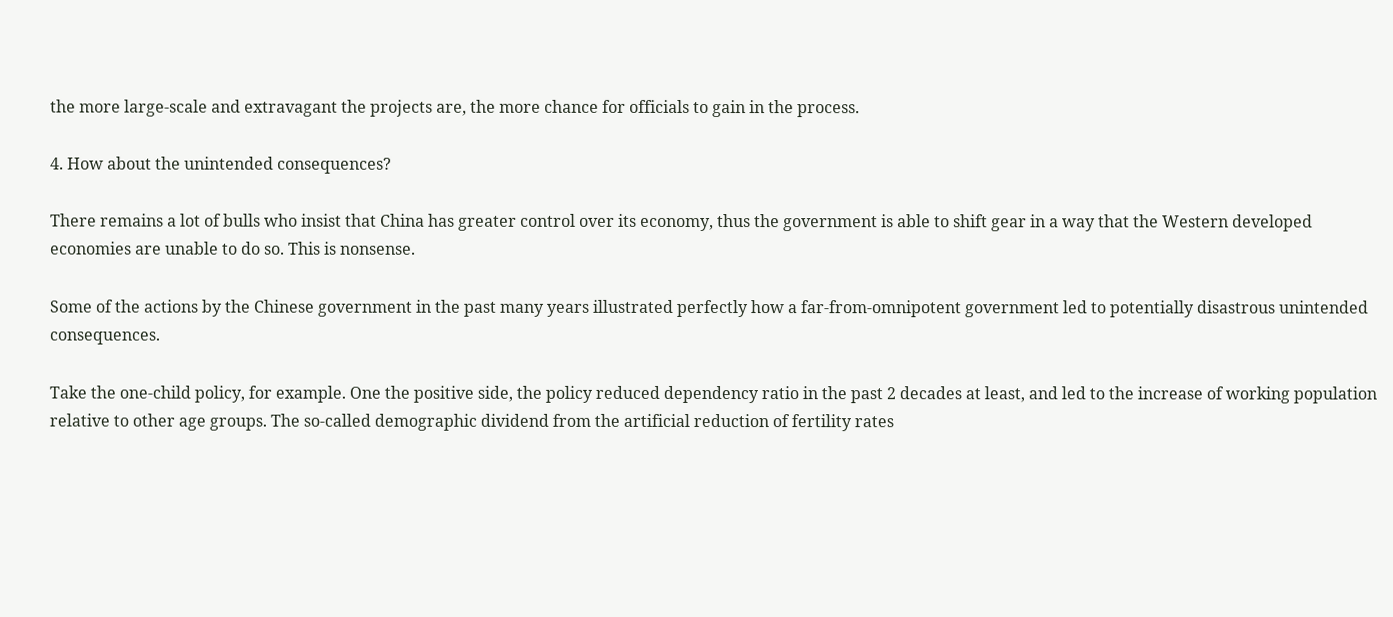the more large-scale and extravagant the projects are, the more chance for officials to gain in the process.

4. How about the unintended consequences?

There remains a lot of bulls who insist that China has greater control over its economy, thus the government is able to shift gear in a way that the Western developed economies are unable to do so. This is nonsense.

Some of the actions by the Chinese government in the past many years illustrated perfectly how a far-from-omnipotent government led to potentially disastrous unintended consequences.

Take the one-child policy, for example. One the positive side, the policy reduced dependency ratio in the past 2 decades at least, and led to the increase of working population relative to other age groups. The so-called demographic dividend from the artificial reduction of fertility rates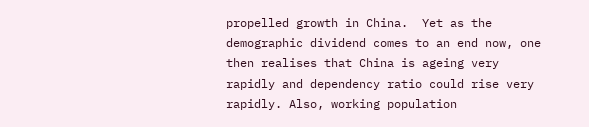propelled growth in China.  Yet as the demographic dividend comes to an end now, one then realises that China is ageing very rapidly and dependency ratio could rise very rapidly. Also, working population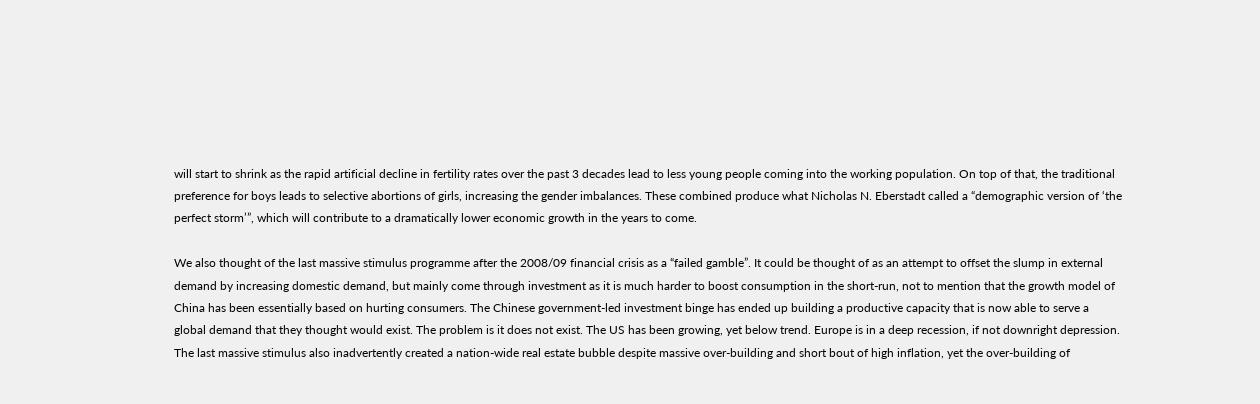will start to shrink as the rapid artificial decline in fertility rates over the past 3 decades lead to less young people coming into the working population. On top of that, the traditional preference for boys leads to selective abortions of girls, increasing the gender imbalances. These combined produce what Nicholas N. Eberstadt called a “demographic version of ‘the perfect storm’”, which will contribute to a dramatically lower economic growth in the years to come.

We also thought of the last massive stimulus programme after the 2008/09 financial crisis as a “failed gamble”. It could be thought of as an attempt to offset the slump in external demand by increasing domestic demand, but mainly come through investment as it is much harder to boost consumption in the short-run, not to mention that the growth model of China has been essentially based on hurting consumers. The Chinese government-led investment binge has ended up building a productive capacity that is now able to serve a global demand that they thought would exist. The problem is it does not exist. The US has been growing, yet below trend. Europe is in a deep recession, if not downright depression. The last massive stimulus also inadvertently created a nation-wide real estate bubble despite massive over-building and short bout of high inflation, yet the over-building of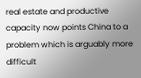real estate and productive capacity now points China to a problem which is arguably more difficult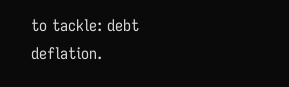to tackle: debt deflation.